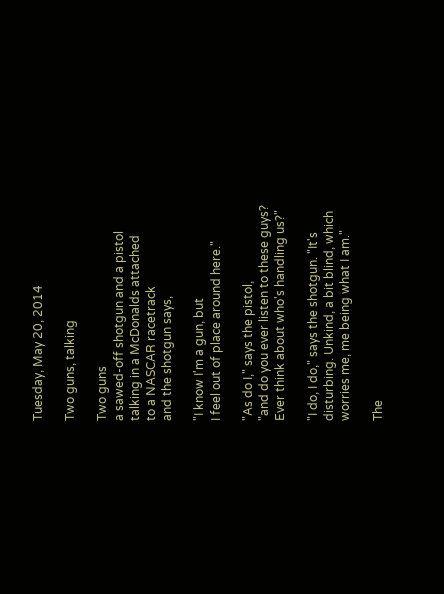Tuesday, May 20, 2014

Two guns, talking

Two guns
a sawed-off shotgun and a pistol
talking in a McDonalds attached
to a NASCAR racetrack
and the shotgun says,

"I know I'm a gun, but
I feel out of place around here."

"As do I," says the pistol,
"and do you ever listen to these guys?
Ever think about who's handling us?"

"I do, I do," says the shotgun. "It's
disturbing. Unkind, a bit blind, which
worries me, me being what I am."

The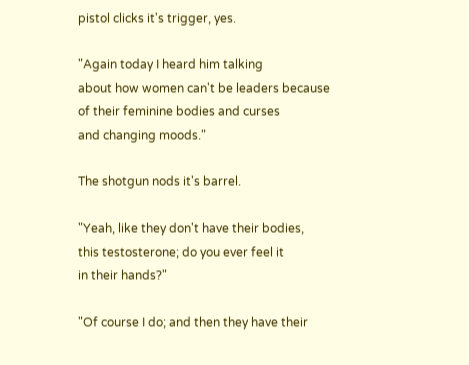pistol clicks it's trigger, yes.

"Again today I heard him talking
about how women can't be leaders because
of their feminine bodies and curses
and changing moods."

The shotgun nods it's barrel.

"Yeah, like they don't have their bodies,
this testosterone; do you ever feel it
in their hands?"

"Of course I do; and then they have their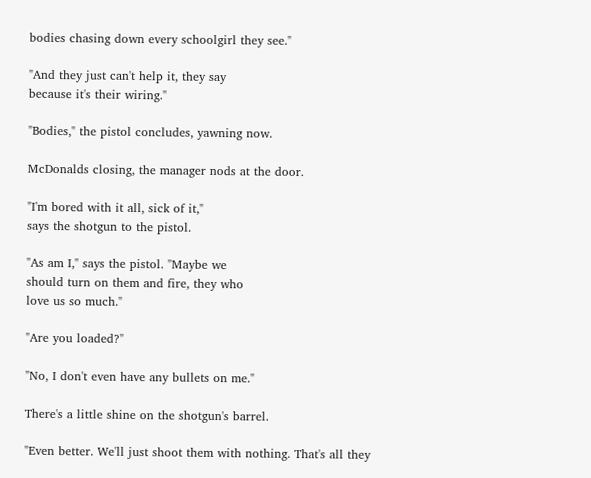bodies chasing down every schoolgirl they see."

"And they just can't help it, they say
because it's their wiring."

"Bodies," the pistol concludes, yawning now.

McDonalds closing, the manager nods at the door.

"I'm bored with it all, sick of it,"
says the shotgun to the pistol.

"As am I," says the pistol. "Maybe we
should turn on them and fire, they who
love us so much."

"Are you loaded?"

"No, I don't even have any bullets on me."

There's a little shine on the shotgun's barrel.

"Even better. We'll just shoot them with nothing. That's all they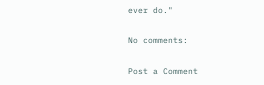ever do."

No comments:

Post a Comment